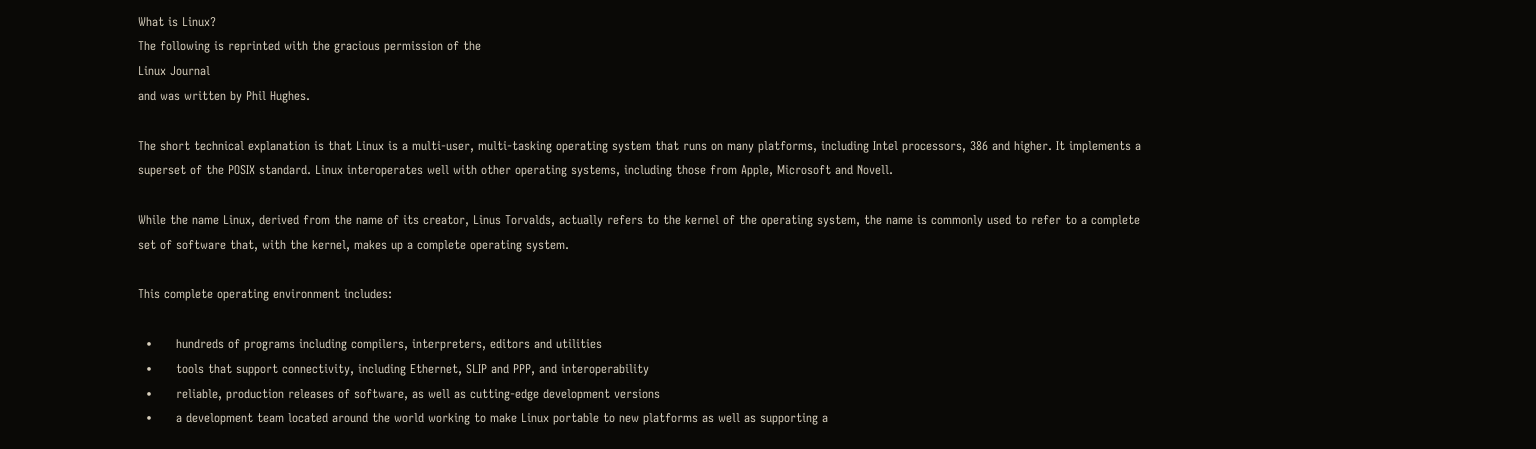What is Linux?
The following is reprinted with the gracious permission of the
Linux Journal
and was written by Phil Hughes.

The short technical explanation is that Linux is a multi-user, multi-tasking operating system that runs on many platforms, including Intel processors, 386 and higher. It implements a superset of the POSIX standard. Linux interoperates well with other operating systems, including those from Apple, Microsoft and Novell.

While the name Linux, derived from the name of its creator, Linus Torvalds, actually refers to the kernel of the operating system, the name is commonly used to refer to a complete set of software that, with the kernel, makes up a complete operating system.

This complete operating environment includes:

  •      hundreds of programs including compilers, interpreters, editors and utilities
  •      tools that support connectivity, including Ethernet, SLIP and PPP, and interoperability
  •      reliable, production releases of software, as well as cutting-edge development versions
  •      a development team located around the world working to make Linux portable to new platforms as well as supporting a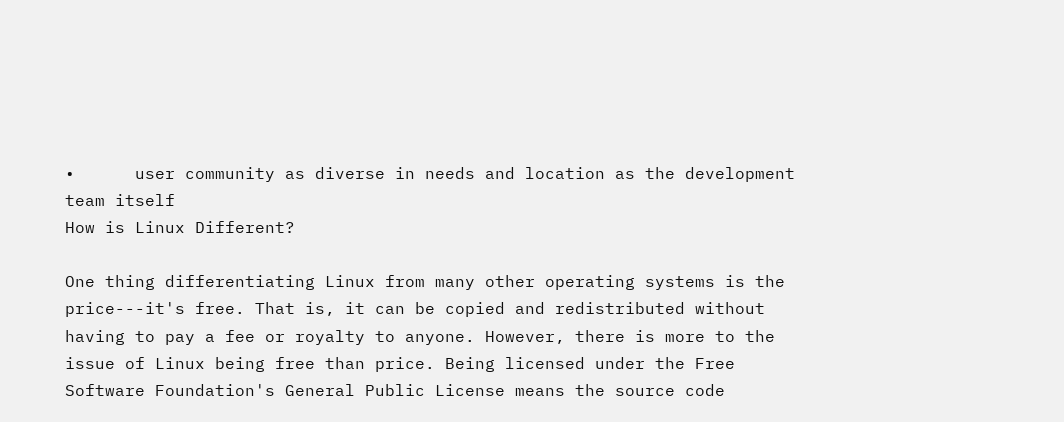•      user community as diverse in needs and location as the development team itself
How is Linux Different?

One thing differentiating Linux from many other operating systems is the price---it's free. That is, it can be copied and redistributed without having to pay a fee or royalty to anyone. However, there is more to the issue of Linux being free than price. Being licensed under the Free Software Foundation's General Public License means the source code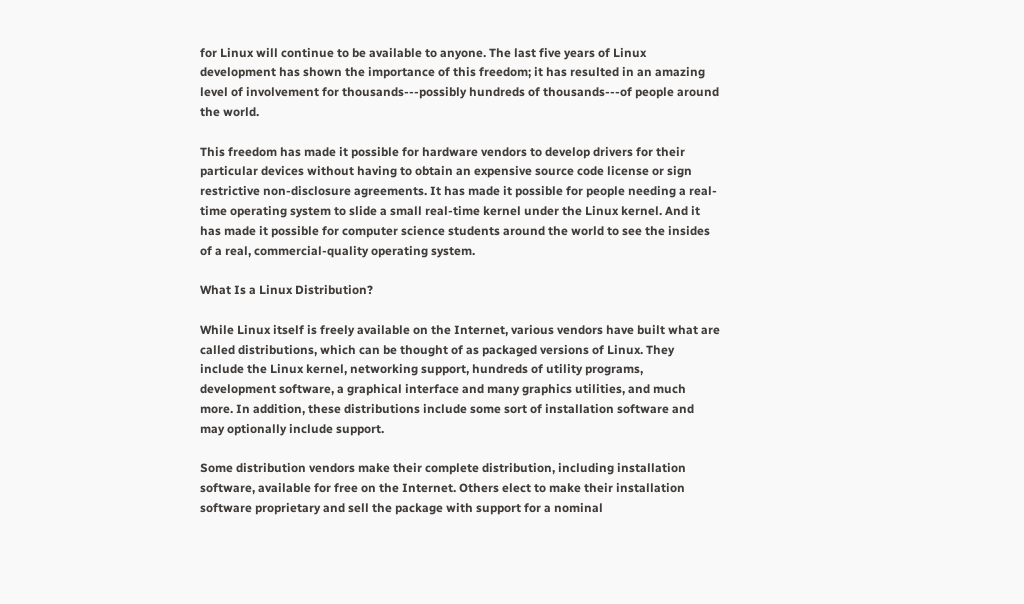for Linux will continue to be available to anyone. The last five years of Linux development has shown the importance of this freedom; it has resulted in an amazing level of involvement for thousands---possibly hundreds of thousands---of people around the world.

This freedom has made it possible for hardware vendors to develop drivers for their particular devices without having to obtain an expensive source code license or sign restrictive non-disclosure agreements. It has made it possible for people needing a real-time operating system to slide a small real-time kernel under the Linux kernel. And it has made it possible for computer science students around the world to see the insides of a real, commercial-quality operating system.

What Is a Linux Distribution?

While Linux itself is freely available on the Internet, various vendors have built what are called distributions, which can be thought of as packaged versions of Linux. They include the Linux kernel, networking support, hundreds of utility programs, development software, a graphical interface and many graphics utilities, and much more. In addition, these distributions include some sort of installation software and may optionally include support.

Some distribution vendors make their complete distribution, including installation software, available for free on the Internet. Others elect to make their installation software proprietary and sell the package with support for a nominal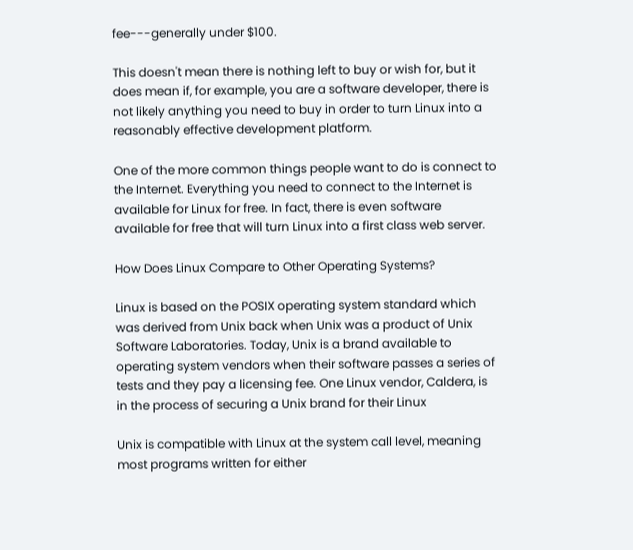fee---generally under $100.

This doesn't mean there is nothing left to buy or wish for, but it does mean if, for example, you are a software developer, there is not likely anything you need to buy in order to turn Linux into a reasonably effective development platform.

One of the more common things people want to do is connect to the Internet. Everything you need to connect to the Internet is available for Linux for free. In fact, there is even software available for free that will turn Linux into a first class web server.

How Does Linux Compare to Other Operating Systems?

Linux is based on the POSIX operating system standard which was derived from Unix back when Unix was a product of Unix Software Laboratories. Today, Unix is a brand available to operating system vendors when their software passes a series of tests and they pay a licensing fee. One Linux vendor, Caldera, is in the process of securing a Unix brand for their Linux

Unix is compatible with Linux at the system call level, meaning most programs written for either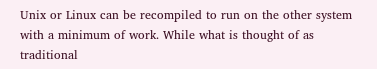Unix or Linux can be recompiled to run on the other system with a minimum of work. While what is thought of as traditional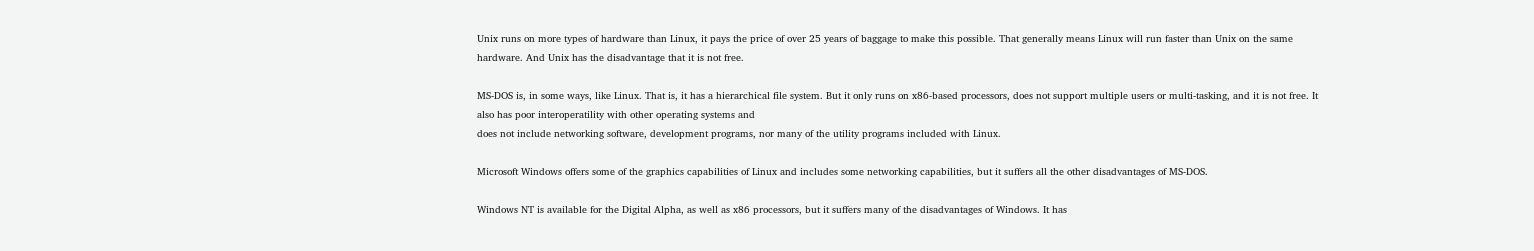Unix runs on more types of hardware than Linux, it pays the price of over 25 years of baggage to make this possible. That generally means Linux will run faster than Unix on the same hardware. And Unix has the disadvantage that it is not free.

MS-DOS is, in some ways, like Linux. That is, it has a hierarchical file system. But it only runs on x86-based processors, does not support multiple users or multi-tasking, and it is not free. It also has poor interoperatility with other operating systems and
does not include networking software, development programs, nor many of the utility programs included with Linux.

Microsoft Windows offers some of the graphics capabilities of Linux and includes some networking capabilities, but it suffers all the other disadvantages of MS-DOS.

Windows NT is available for the Digital Alpha, as well as x86 processors, but it suffers many of the disadvantages of Windows. It has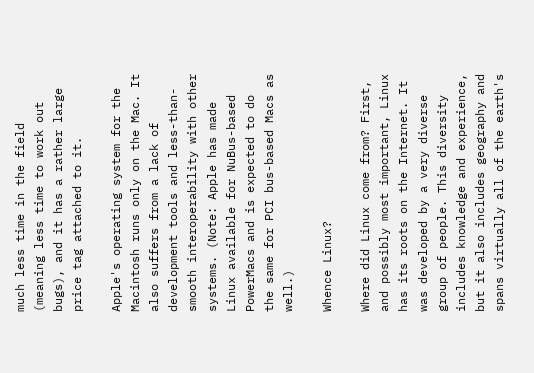much less time in the field (meaning less time to work out bugs), and it has a rather large price tag attached to it.

Apple's operating system for the Macintosh runs only on the Mac. It also suffers from a lack of development tools and less-than-smooth interoperability with other systems. (Note: Apple has made Linux available for NuBus-based PowerMacs and is expected to do the same for PCI bus-based Macs as well.)

Whence Linux?

Where did Linux come from? First, and possibly most important, Linux has its roots on the Internet. It was developed by a very diverse group of people. This diversity includes knowledge and experience, but it also includes geography and spans virtually all of the earth's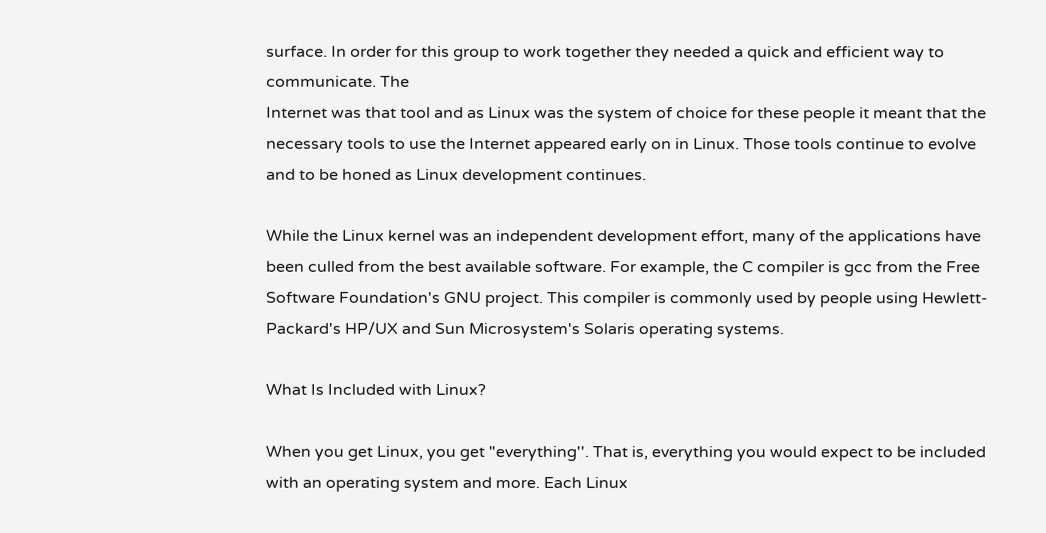surface. In order for this group to work together they needed a quick and efficient way to communicate. The
Internet was that tool and as Linux was the system of choice for these people it meant that the necessary tools to use the Internet appeared early on in Linux. Those tools continue to evolve and to be honed as Linux development continues.

While the Linux kernel was an independent development effort, many of the applications have been culled from the best available software. For example, the C compiler is gcc from the Free Software Foundation's GNU project. This compiler is commonly used by people using Hewlett-Packard's HP/UX and Sun Microsystem's Solaris operating systems.

What Is Included with Linux?

When you get Linux, you get "everything''. That is, everything you would expect to be included with an operating system and more. Each Linux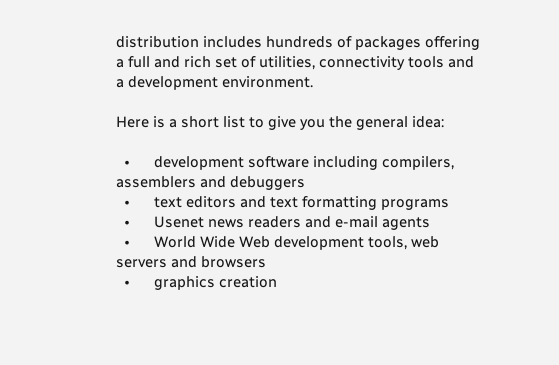distribution includes hundreds of packages offering a full and rich set of utilities, connectivity tools and a development environment.

Here is a short list to give you the general idea:

  •      development software including compilers,  assemblers and debuggers
  •      text editors and text formatting programs
  •      Usenet news readers and e-mail agents
  •      World Wide Web development tools, web servers and browsers
  •      graphics creation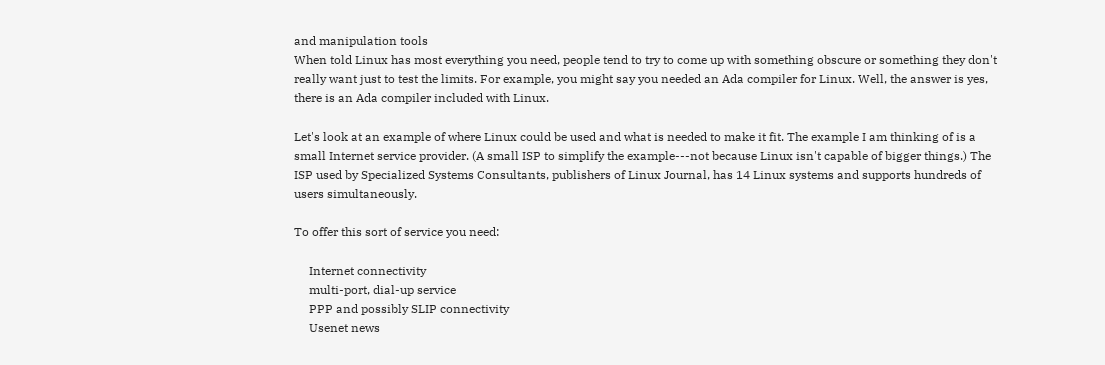and manipulation tools
When told Linux has most everything you need, people tend to try to come up with something obscure or something they don't really want just to test the limits. For example, you might say you needed an Ada compiler for Linux. Well, the answer is yes, there is an Ada compiler included with Linux.

Let's look at an example of where Linux could be used and what is needed to make it fit. The example I am thinking of is a small Internet service provider. (A small ISP to simplify the example---not because Linux isn't capable of bigger things.) The ISP used by Specialized Systems Consultants, publishers of Linux Journal, has 14 Linux systems and supports hundreds of
users simultaneously.

To offer this sort of service you need:

     Internet connectivity
     multi-port, dial-up service
     PPP and possibly SLIP connectivity
     Usenet news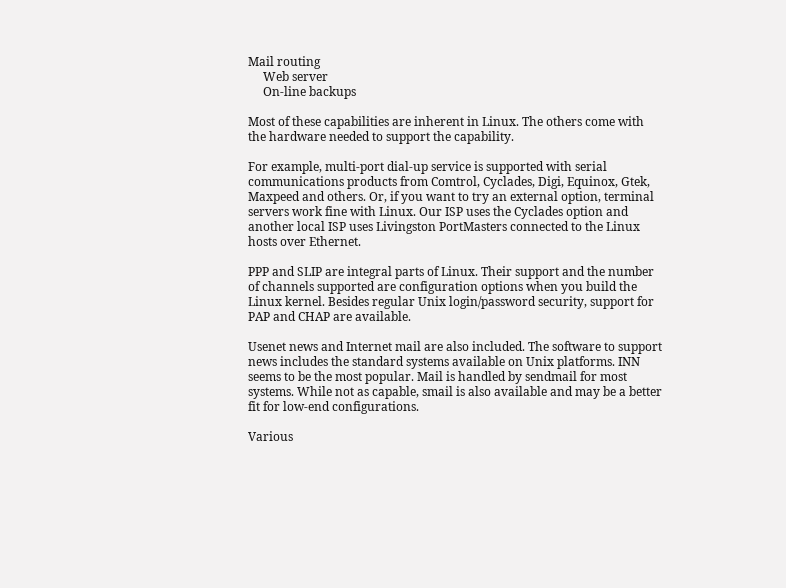Mail routing
     Web server
     On-line backups

Most of these capabilities are inherent in Linux. The others come with the hardware needed to support the capability.

For example, multi-port dial-up service is supported with serial communications products from Comtrol, Cyclades, Digi, Equinox, Gtek, Maxpeed and others. Or, if you want to try an external option, terminal servers work fine with Linux. Our ISP uses the Cyclades option and another local ISP uses Livingston PortMasters connected to the Linux hosts over Ethernet.

PPP and SLIP are integral parts of Linux. Their support and the number of channels supported are configuration options when you build the Linux kernel. Besides regular Unix login/password security, support for PAP and CHAP are available.

Usenet news and Internet mail are also included. The software to support news includes the standard systems available on Unix platforms. INN seems to be the most popular. Mail is handled by sendmail for most systems. While not as capable, smail is also available and may be a better fit for low-end configurations.

Various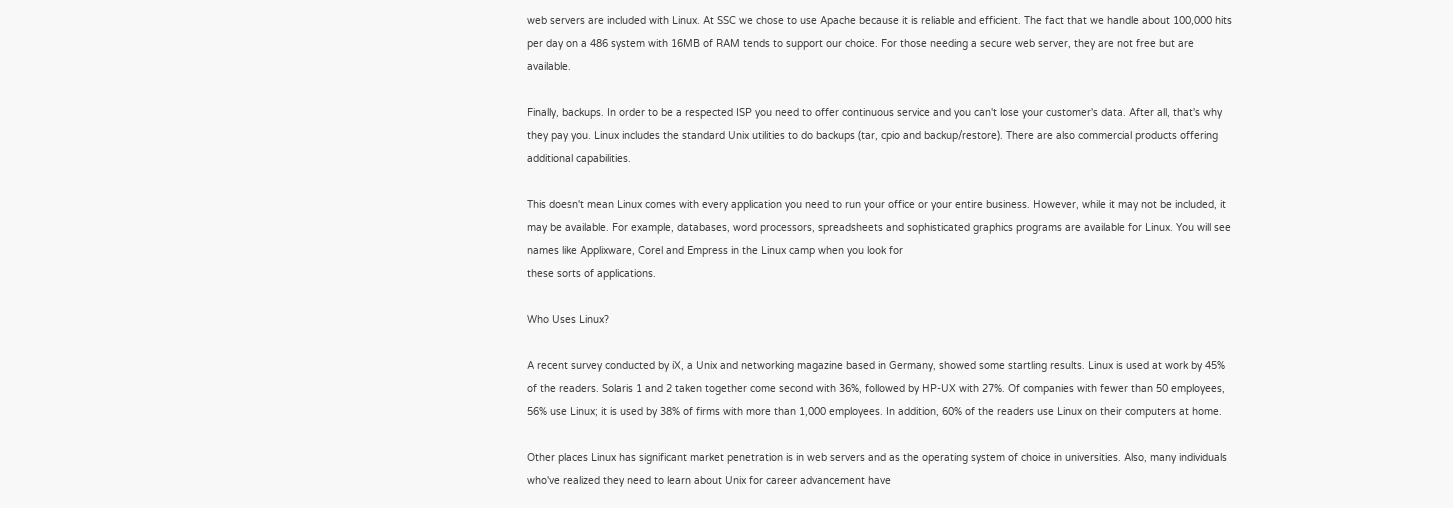web servers are included with Linux. At SSC we chose to use Apache because it is reliable and efficient. The fact that we handle about 100,000 hits per day on a 486 system with 16MB of RAM tends to support our choice. For those needing a secure web server, they are not free but are available.

Finally, backups. In order to be a respected ISP you need to offer continuous service and you can't lose your customer's data. After all, that's why they pay you. Linux includes the standard Unix utilities to do backups (tar, cpio and backup/restore). There are also commercial products offering additional capabilities.

This doesn't mean Linux comes with every application you need to run your office or your entire business. However, while it may not be included, it may be available. For example, databases, word processors, spreadsheets and sophisticated graphics programs are available for Linux. You will see names like Applixware, Corel and Empress in the Linux camp when you look for
these sorts of applications.

Who Uses Linux?

A recent survey conducted by iX, a Unix and networking magazine based in Germany, showed some startling results. Linux is used at work by 45% of the readers. Solaris 1 and 2 taken together come second with 36%, followed by HP-UX with 27%. Of companies with fewer than 50 employees, 56% use Linux; it is used by 38% of firms with more than 1,000 employees. In addition, 60% of the readers use Linux on their computers at home.

Other places Linux has significant market penetration is in web servers and as the operating system of choice in universities. Also, many individuals who've realized they need to learn about Unix for career advancement have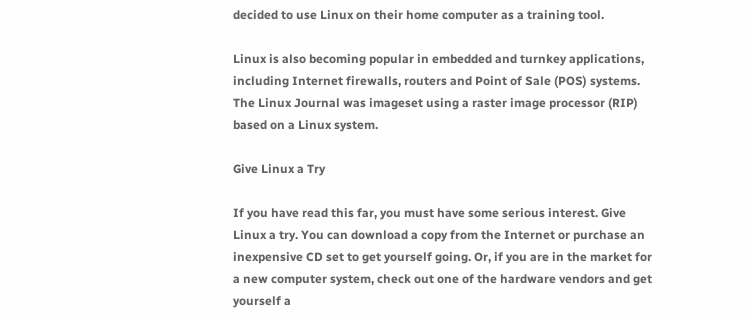decided to use Linux on their home computer as a training tool.

Linux is also becoming popular in embedded and turnkey applications, including Internet firewalls, routers and Point of Sale (POS) systems. The Linux Journal was imageset using a raster image processor (RIP) based on a Linux system.

Give Linux a Try

If you have read this far, you must have some serious interest. Give Linux a try. You can download a copy from the Internet or purchase an inexpensive CD set to get yourself going. Or, if you are in the market for a new computer system, check out one of the hardware vendors and get yourself a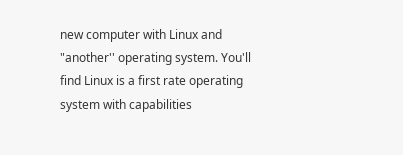new computer with Linux and "another'' operating system. You'll find Linux is a first rate operating system with capabilities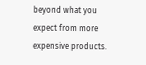beyond what you expect from more expensive products.